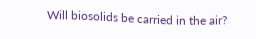Will biosolids be carried in the air?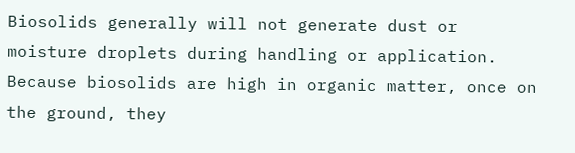Biosolids generally will not generate dust or moisture droplets during handling or application. Because biosolids are high in organic matter, once on the ground, they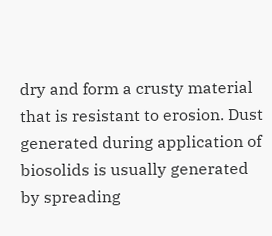dry and form a crusty material that is resistant to erosion. Dust generated during application of biosolids is usually generated by spreading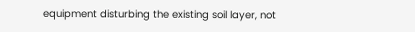equipment disturbing the existing soil layer, not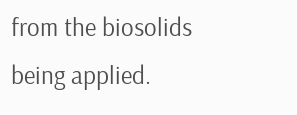from the biosolids being applied.